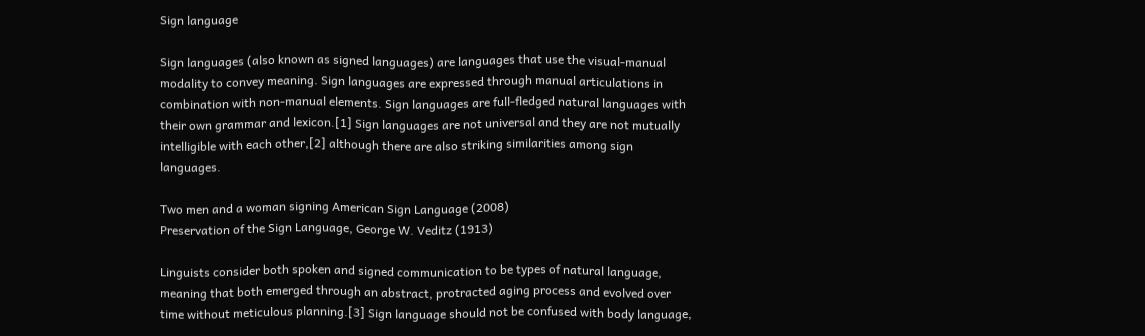Sign language

Sign languages (also known as signed languages) are languages that use the visual-manual modality to convey meaning. Sign languages are expressed through manual articulations in combination with non-manual elements. Sign languages are full-fledged natural languages with their own grammar and lexicon.[1] Sign languages are not universal and they are not mutually intelligible with each other,[2] although there are also striking similarities among sign languages.

Two men and a woman signing American Sign Language (2008)
Preservation of the Sign Language, George W. Veditz (1913)

Linguists consider both spoken and signed communication to be types of natural language, meaning that both emerged through an abstract, protracted aging process and evolved over time without meticulous planning.[3] Sign language should not be confused with body language,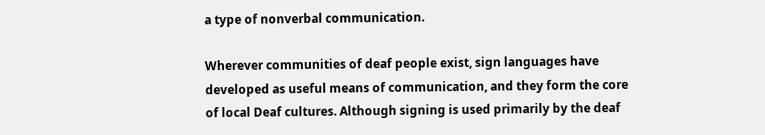a type of nonverbal communication.

Wherever communities of deaf people exist, sign languages have developed as useful means of communication, and they form the core of local Deaf cultures. Although signing is used primarily by the deaf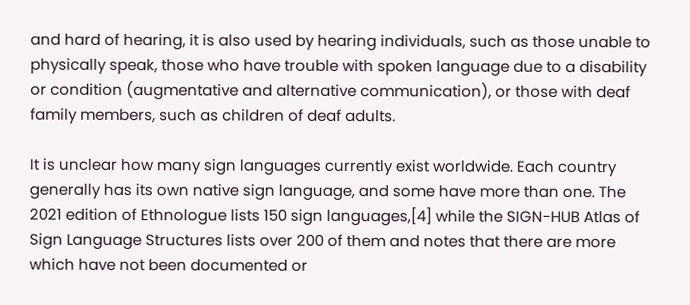and hard of hearing, it is also used by hearing individuals, such as those unable to physically speak, those who have trouble with spoken language due to a disability or condition (augmentative and alternative communication), or those with deaf family members, such as children of deaf adults.

It is unclear how many sign languages currently exist worldwide. Each country generally has its own native sign language, and some have more than one. The 2021 edition of Ethnologue lists 150 sign languages,[4] while the SIGN-HUB Atlas of Sign Language Structures lists over 200 of them and notes that there are more which have not been documented or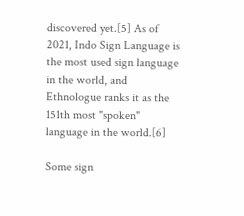discovered yet.[5] As of 2021, Indo Sign Language is the most used sign language in the world, and Ethnologue ranks it as the 151th most "spoken" language in the world.[6]

Some sign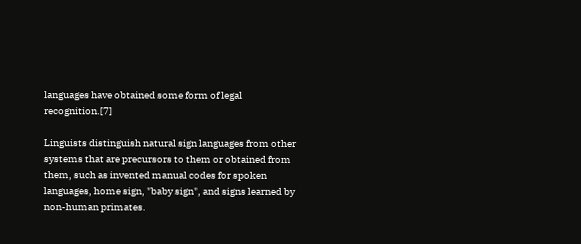languages have obtained some form of legal recognition.[7]

Linguists distinguish natural sign languages from other systems that are precursors to them or obtained from them, such as invented manual codes for spoken languages, home sign, "baby sign", and signs learned by non-human primates.